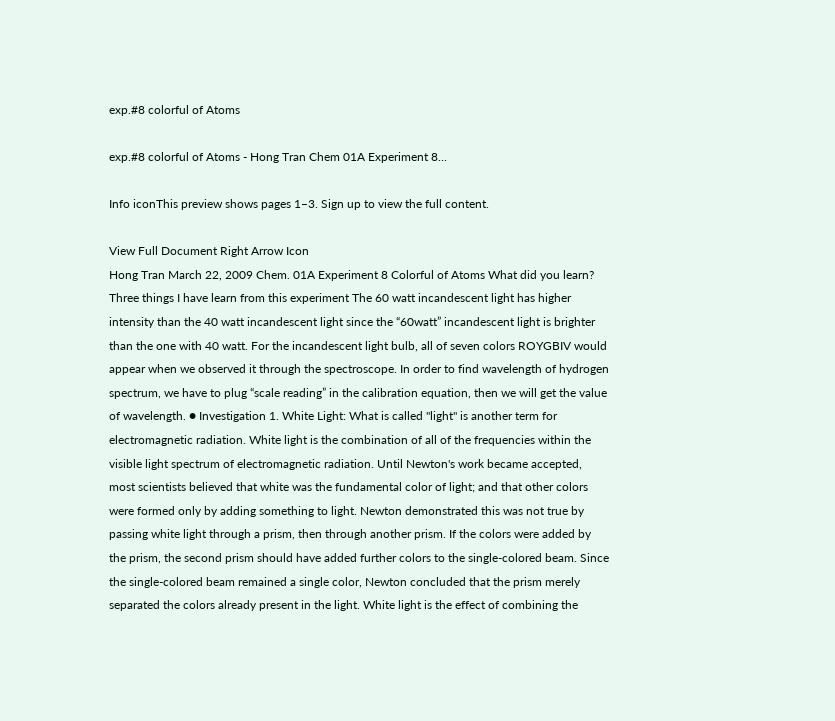exp.#8 colorful of Atoms

exp.#8 colorful of Atoms - Hong Tran Chem 01A Experiment 8...

Info iconThis preview shows pages 1–3. Sign up to view the full content.

View Full Document Right Arrow Icon
Hong Tran March 22, 2009 Chem. 01A Experiment 8 Colorful of Atoms What did you learn? Three things I have learn from this experiment The 60 watt incandescent light has higher intensity than the 40 watt incandescent light since the “60watt” incandescent light is brighter than the one with 40 watt. For the incandescent light bulb, all of seven colors ROYGBIV would appear when we observed it through the spectroscope. In order to find wavelength of hydrogen spectrum, we have to plug “scale reading” in the calibration equation, then we will get the value of wavelength. ● Investigation 1. White Light: What is called "light" is another term for electromagnetic radiation. White light is the combination of all of the frequencies within the visible light spectrum of electromagnetic radiation. Until Newton's work became accepted, most scientists believed that white was the fundamental color of light; and that other colors were formed only by adding something to light. Newton demonstrated this was not true by passing white light through a prism, then through another prism. If the colors were added by the prism, the second prism should have added further colors to the single-colored beam. Since the single-colored beam remained a single color, Newton concluded that the prism merely separated the colors already present in the light. White light is the effect of combining the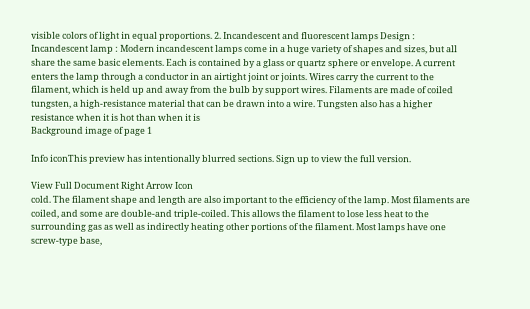visible colors of light in equal proportions. 2. Incandescent and fluorescent lamps Design : Incandescent lamp : Modern incandescent lamps come in a huge variety of shapes and sizes, but all share the same basic elements. Each is contained by a glass or quartz sphere or envelope. A current enters the lamp through a conductor in an airtight joint or joints. Wires carry the current to the filament, which is held up and away from the bulb by support wires. Filaments are made of coiled tungsten, a high-resistance material that can be drawn into a wire. Tungsten also has a higher resistance when it is hot than when it is
Background image of page 1

Info iconThis preview has intentionally blurred sections. Sign up to view the full version.

View Full Document Right Arrow Icon
cold. The filament shape and length are also important to the efficiency of the lamp. Most filaments are coiled, and some are double-and triple-coiled. This allows the filament to lose less heat to the surrounding gas as well as indirectly heating other portions of the filament. Most lamps have one screw-type base,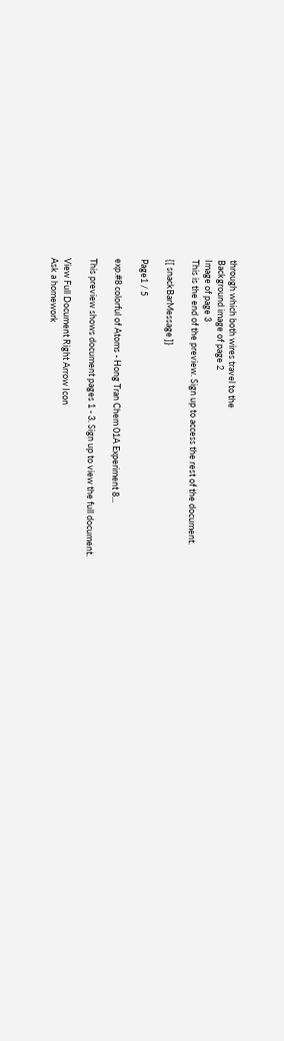through which both wires travel to the
Background image of page 2
Image of page 3
This is the end of the preview. Sign up to access the rest of the document.

{[ snackBarMessage ]}

Page1 / 5

exp.#8 colorful of Atoms - Hong Tran Chem 01A Experiment 8...

This preview shows document pages 1 - 3. Sign up to view the full document.

View Full Document Right Arrow Icon
Ask a homework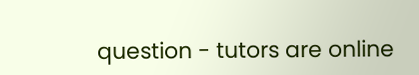question - tutors are online